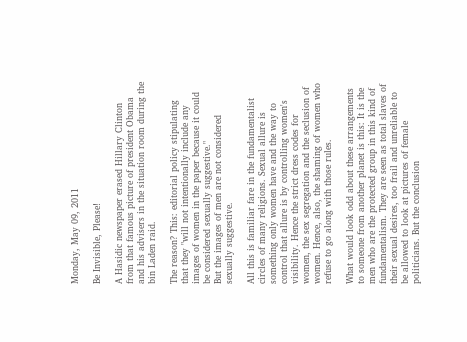Monday, May 09, 2011

Be Invisible, Please!

A Hasidic newspaper erased Hillary Clinton from that famous picture of president Obama and his advisers in the situation room during the bin Laden raid.

The reason? This: editorial policy stipulating that they "will not intentionally include any images of women in the paper because it could be considered sexually suggestive."
But the images of men are not considered sexually suggestive.

All this is familiar fare in the fundamentalist circles of many religions. Sexual allure is something only women have and the way to control that allure is by controlling women's visibility. Hence the strict dress codes for women, the sex segregation and the seclusion of women. Hence, also, the shaming of women who refuse to go along with those rules.

What would look odd about these arrangements to someone from another planet is this: It is the men who are the protected group in this kind of fundamentalism. They are seen as total slaves of their sexual desires, too frail and unreliable to be allowed to look at pictures of female politicians. But the conclusion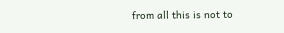from all this is not to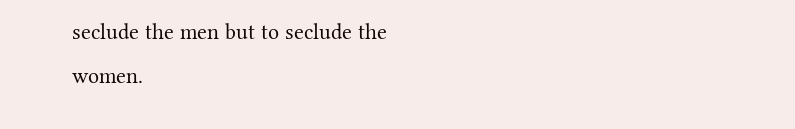seclude the men but to seclude the women.